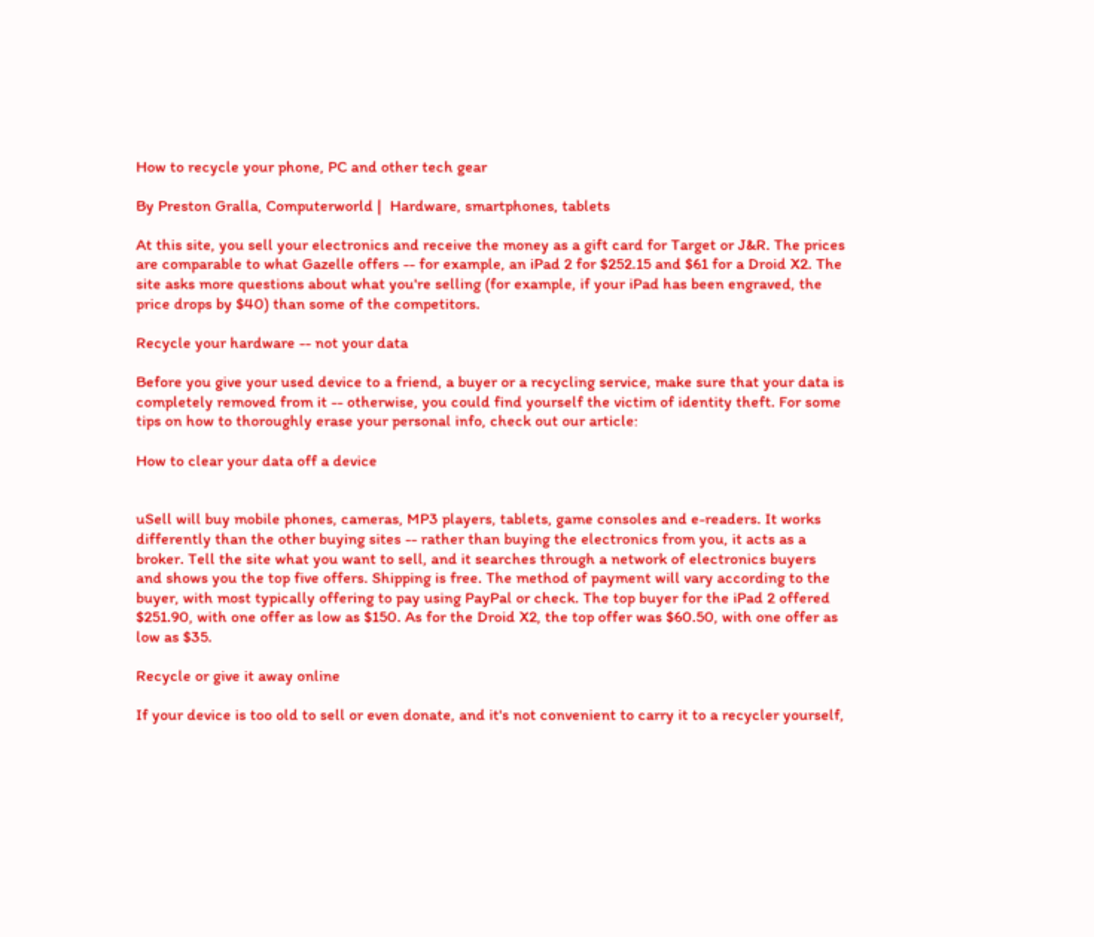How to recycle your phone, PC and other tech gear

By Preston Gralla, Computerworld |  Hardware, smartphones, tablets

At this site, you sell your electronics and receive the money as a gift card for Target or J&R. The prices are comparable to what Gazelle offers -- for example, an iPad 2 for $252.15 and $61 for a Droid X2. The site asks more questions about what you're selling (for example, if your iPad has been engraved, the price drops by $40) than some of the competitors.

Recycle your hardware -- not your data

Before you give your used device to a friend, a buyer or a recycling service, make sure that your data is completely removed from it -- otherwise, you could find yourself the victim of identity theft. For some tips on how to thoroughly erase your personal info, check out our article:

How to clear your data off a device


uSell will buy mobile phones, cameras, MP3 players, tablets, game consoles and e-readers. It works differently than the other buying sites -- rather than buying the electronics from you, it acts as a broker. Tell the site what you want to sell, and it searches through a network of electronics buyers and shows you the top five offers. Shipping is free. The method of payment will vary according to the buyer, with most typically offering to pay using PayPal or check. The top buyer for the iPad 2 offered $251.90, with one offer as low as $150. As for the Droid X2, the top offer was $60.50, with one offer as low as $35.

Recycle or give it away online

If your device is too old to sell or even donate, and it's not convenient to carry it to a recycler yourself,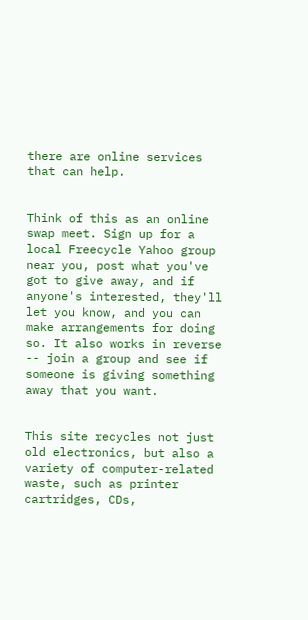there are online services that can help.


Think of this as an online swap meet. Sign up for a local Freecycle Yahoo group near you, post what you've got to give away, and if anyone's interested, they'll let you know, and you can make arrangements for doing so. It also works in reverse -- join a group and see if someone is giving something away that you want.


This site recycles not just old electronics, but also a variety of computer-related waste, such as printer cartridges, CDs,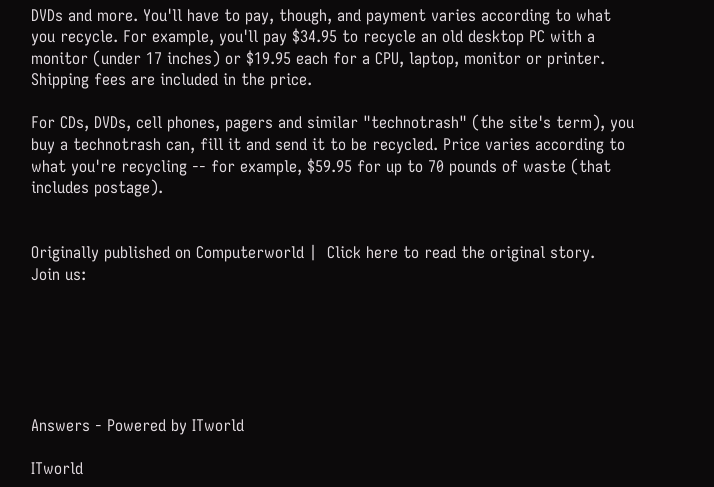DVDs and more. You'll have to pay, though, and payment varies according to what you recycle. For example, you'll pay $34.95 to recycle an old desktop PC with a monitor (under 17 inches) or $19.95 each for a CPU, laptop, monitor or printer. Shipping fees are included in the price.

For CDs, DVDs, cell phones, pagers and similar "technotrash" (the site's term), you buy a technotrash can, fill it and send it to be recycled. Price varies according to what you're recycling -- for example, $59.95 for up to 70 pounds of waste (that includes postage).


Originally published on Computerworld |  Click here to read the original story.
Join us:






Answers - Powered by ITworld

ITworld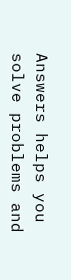Answers helps you solve problems and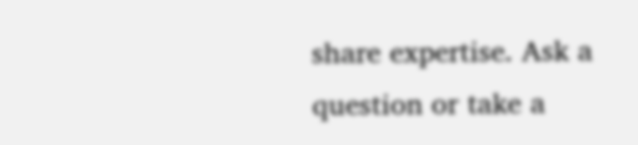share expertise. Ask a question or take a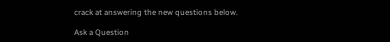crack at answering the new questions below.

Ask a Question